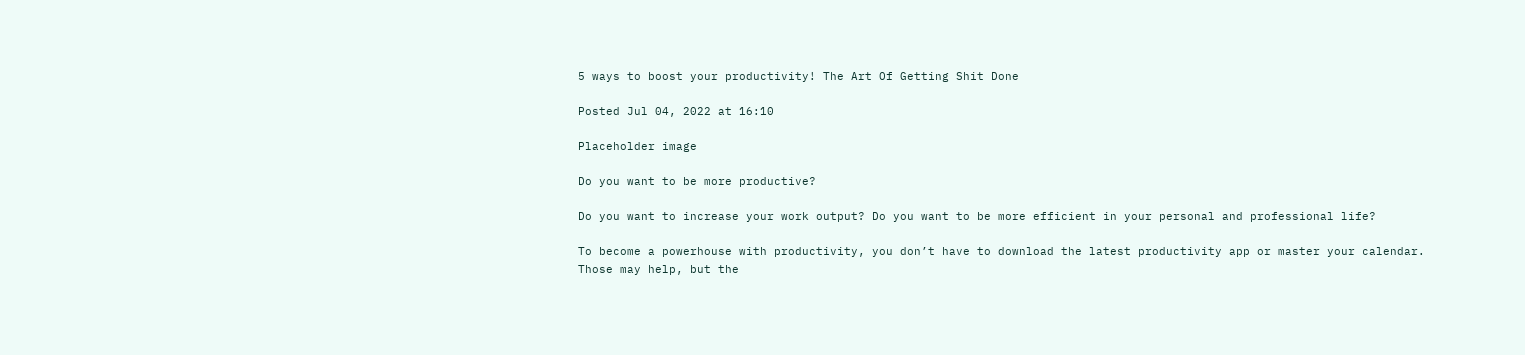5 ways to boost your productivity! The Art Of Getting Shit Done

Posted Jul 04, 2022 at 16:10

Placeholder image

Do you want to be more productive?

Do you want to increase your work output? Do you want to be more efficient in your personal and professional life?

To become a powerhouse with productivity, you don’t have to download the latest productivity app or master your calendar. Those may help, but the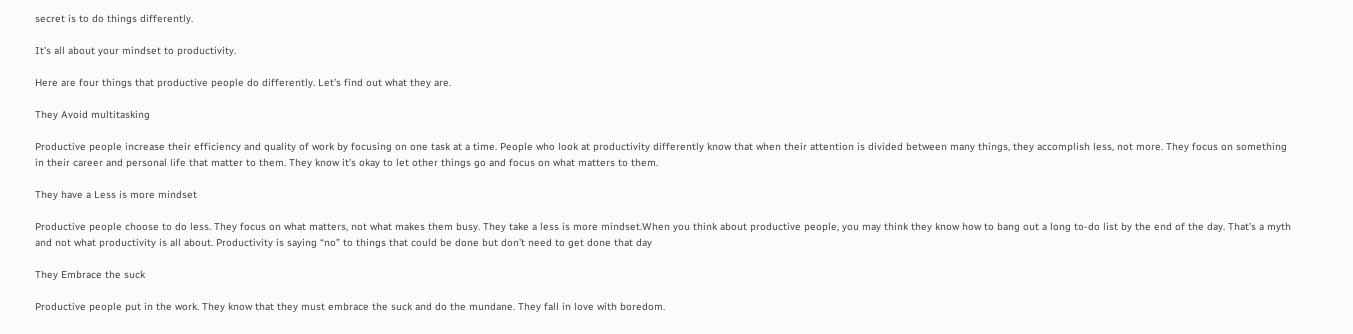secret is to do things differently.

It’s all about your mindset to productivity.

Here are four things that productive people do differently. Let’s find out what they are.

They Avoid multitasking

Productive people increase their efficiency and quality of work by focusing on one task at a time. People who look at productivity differently know that when their attention is divided between many things, they accomplish less, not more. They focus on something in their career and personal life that matter to them. They know it’s okay to let other things go and focus on what matters to them.

They have a Less is more mindset

Productive people choose to do less. They focus on what matters, not what makes them busy. They take a less is more mindset.When you think about productive people, you may think they know how to bang out a long to-do list by the end of the day. That’s a myth and not what productivity is all about. Productivity is saying “no” to things that could be done but don’t need to get done that day

They Embrace the suck

Productive people put in the work. They know that they must embrace the suck and do the mundane. They fall in love with boredom.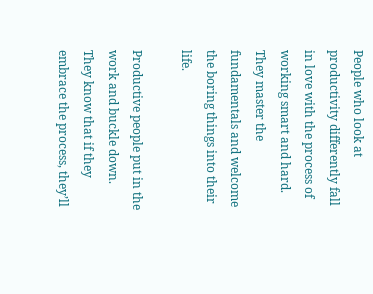People who look at productivity differently fall in love with the process of working smart and hard. They master the fundamentals and welcome the boring things into their life.

Productive people put in the work and buckle down. They know that if they embrace the process, they’ll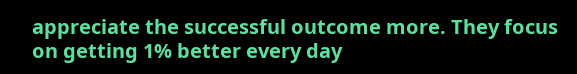appreciate the successful outcome more. They focus on getting 1% better every day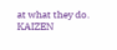at what they do.                   KAIZEN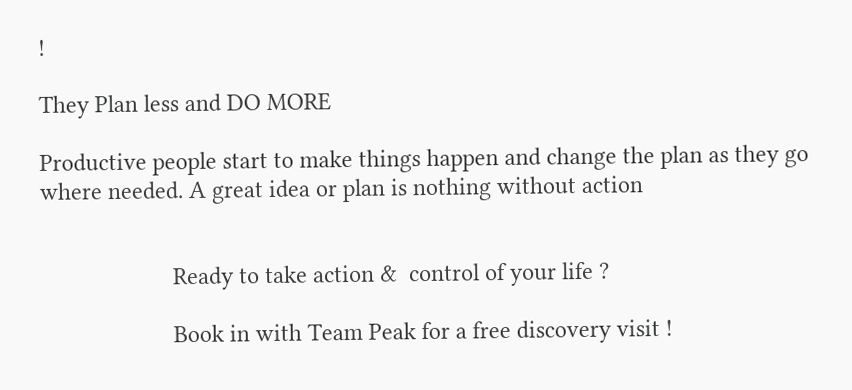!

They Plan less and DO MORE

Productive people start to make things happen and change the plan as they go where needed. A great idea or plan is nothing without action


                      Ready to take action &  control of your life ?

                      Book in with Team Peak for a free discovery visit !